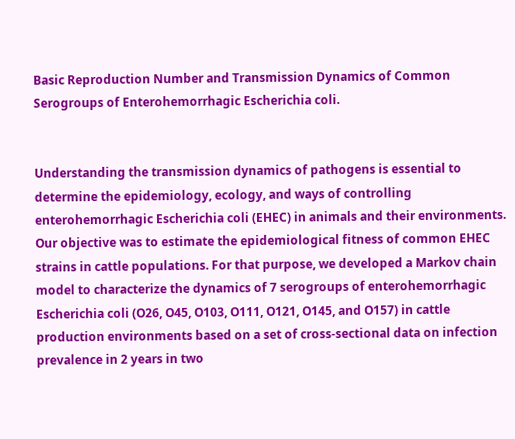Basic Reproduction Number and Transmission Dynamics of Common Serogroups of Enterohemorrhagic Escherichia coli.


Understanding the transmission dynamics of pathogens is essential to determine the epidemiology, ecology, and ways of controlling enterohemorrhagic Escherichia coli (EHEC) in animals and their environments. Our objective was to estimate the epidemiological fitness of common EHEC strains in cattle populations. For that purpose, we developed a Markov chain model to characterize the dynamics of 7 serogroups of enterohemorrhagic Escherichia coli (O26, O45, O103, O111, O121, O145, and O157) in cattle production environments based on a set of cross-sectional data on infection prevalence in 2 years in two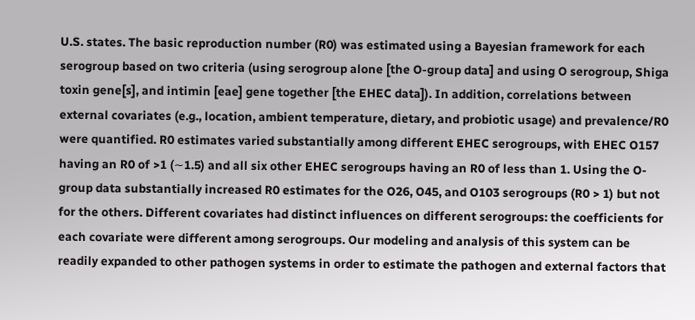U.S. states. The basic reproduction number (R0) was estimated using a Bayesian framework for each serogroup based on two criteria (using serogroup alone [the O-group data] and using O serogroup, Shiga toxin gene[s], and intimin [eae] gene together [the EHEC data]). In addition, correlations between external covariates (e.g., location, ambient temperature, dietary, and probiotic usage) and prevalence/R0 were quantified. R0 estimates varied substantially among different EHEC serogroups, with EHEC O157 having an R0 of >1 (∼1.5) and all six other EHEC serogroups having an R0 of less than 1. Using the O-group data substantially increased R0 estimates for the O26, O45, and O103 serogroups (R0 > 1) but not for the others. Different covariates had distinct influences on different serogroups: the coefficients for each covariate were different among serogroups. Our modeling and analysis of this system can be readily expanded to other pathogen systems in order to estimate the pathogen and external factors that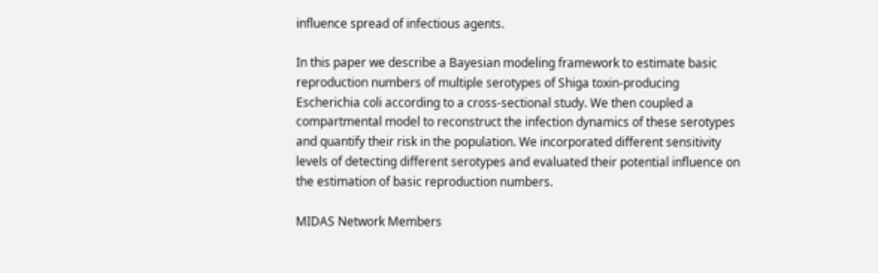influence spread of infectious agents.

In this paper we describe a Bayesian modeling framework to estimate basic reproduction numbers of multiple serotypes of Shiga toxin-producing Escherichia coli according to a cross-sectional study. We then coupled a compartmental model to reconstruct the infection dynamics of these serotypes and quantify their risk in the population. We incorporated different sensitivity levels of detecting different serotypes and evaluated their potential influence on the estimation of basic reproduction numbers.

MIDAS Network Members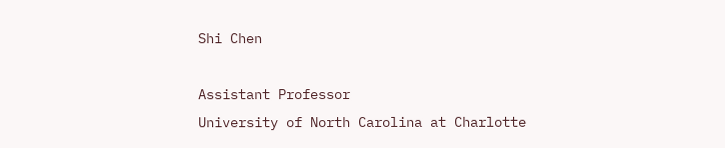Shi Chen

Assistant Professor
University of North Carolina at Charlotte